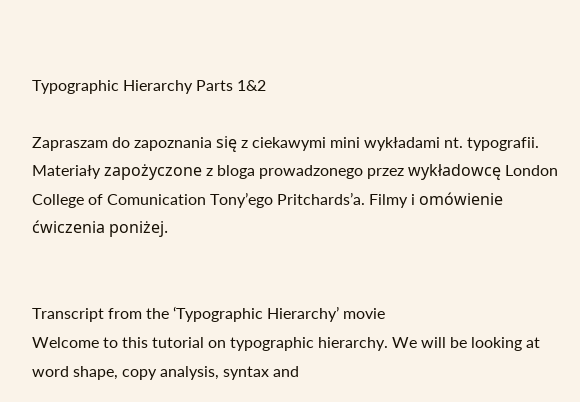Typographic Hierarchy Parts 1&2

Zapraszam do zapoznania się z ciekawymi mini wykładami nt. typografii. Materiały zapożyczone z bloga prowadzonego przez wykładowcę London College of Comunication Tony’ego Pritchards’a. Filmy i omówienie ćwiczenia poniżej.


Transcript from the ‘Typographic Hierarchy’ movie
Welcome to this tutorial on typographic hierarchy. We will be looking at word shape, copy analysis, syntax and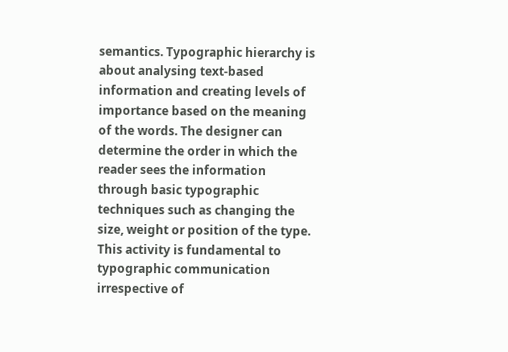semantics. Typographic hierarchy is about analysing text-based information and creating levels of importance based on the meaning of the words. The designer can determine the order in which the reader sees the information through basic typographic techniques such as changing the size, weight or position of the type. This activity is fundamental to typographic communication irrespective of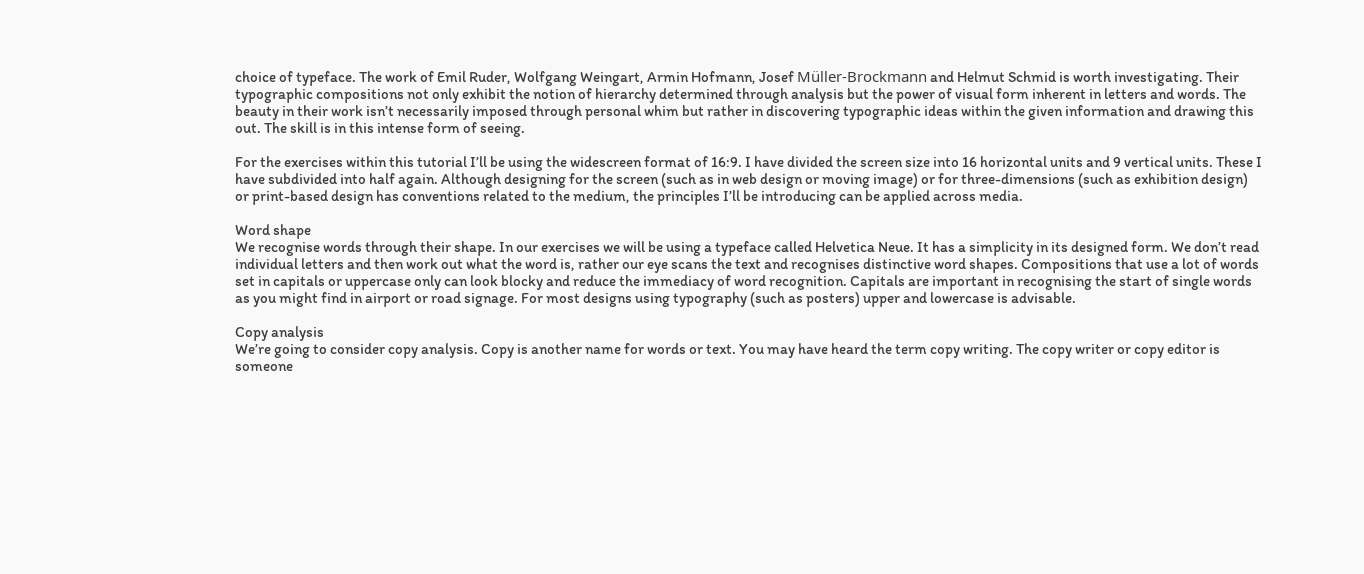choice of typeface. The work of Emil Ruder, Wolfgang Weingart, Armin Hofmann, Josef Müller-Brockmann and Helmut Schmid is worth investigating. Their typographic compositions not only exhibit the notion of hierarchy determined through analysis but the power of visual form inherent in letters and words. The beauty in their work isn’t necessarily imposed through personal whim but rather in discovering typographic ideas within the given information and drawing this out. The skill is in this intense form of seeing.

For the exercises within this tutorial I’ll be using the widescreen format of 16:9. I have divided the screen size into 16 horizontal units and 9 vertical units. These I have subdivided into half again. Although designing for the screen (such as in web design or moving image) or for three-dimensions (such as exhibition design) or print-based design has conventions related to the medium, the principles I’ll be introducing can be applied across media.

Word shape
We recognise words through their shape. In our exercises we will be using a typeface called Helvetica Neue. It has a simplicity in its designed form. We don’t read individual letters and then work out what the word is, rather our eye scans the text and recognises distinctive word shapes. Compositions that use a lot of words set in capitals or uppercase only can look blocky and reduce the immediacy of word recognition. Capitals are important in recognising the start of single words as you might find in airport or road signage. For most designs using typography (such as posters) upper and lowercase is advisable.

Copy analysis
We’re going to consider copy analysis. Copy is another name for words or text. You may have heard the term copy writing. The copy writer or copy editor is someone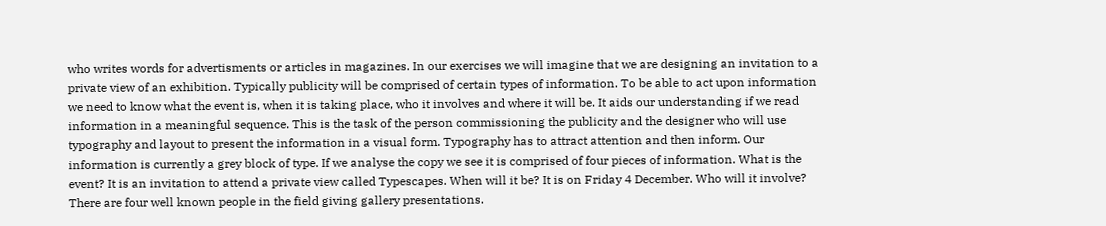who writes words for advertisments or articles in magazines. In our exercises we will imagine that we are designing an invitation to a private view of an exhibition. Typically publicity will be comprised of certain types of information. To be able to act upon information we need to know what the event is, when it is taking place, who it involves and where it will be. It aids our understanding if we read information in a meaningful sequence. This is the task of the person commissioning the publicity and the designer who will use typography and layout to present the information in a visual form. Typography has to attract attention and then inform. Our information is currently a grey block of type. If we analyse the copy we see it is comprised of four pieces of information. What is the event? It is an invitation to attend a private view called Typescapes. When will it be? It is on Friday 4 December. Who will it involve? There are four well known people in the field giving gallery presentations.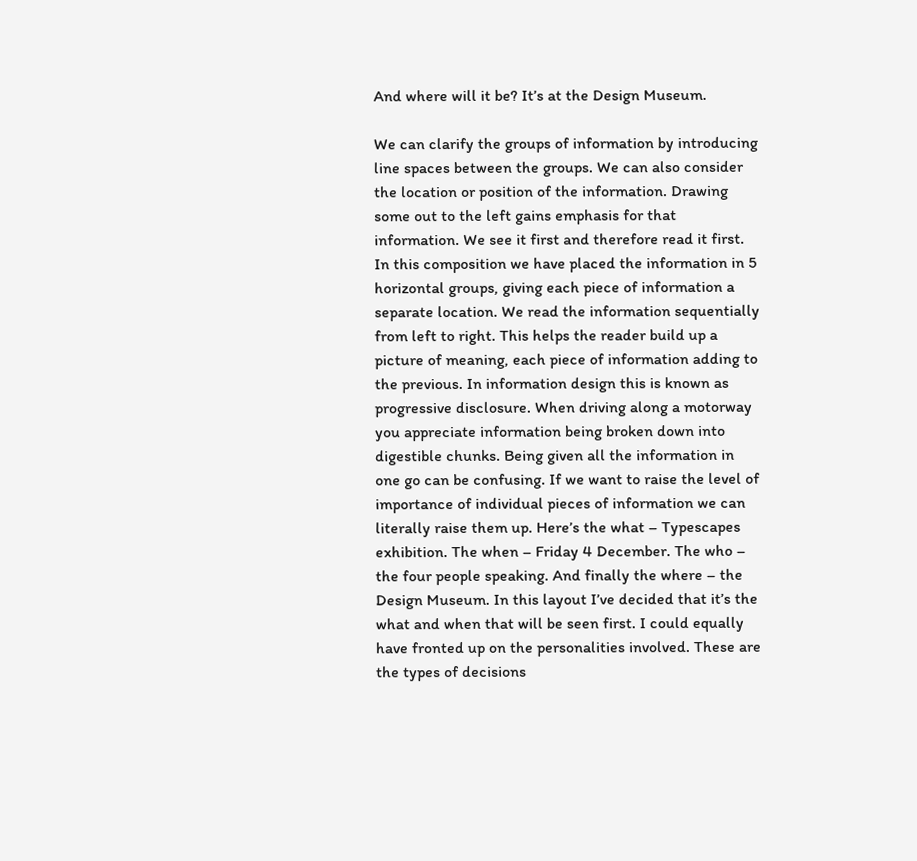And where will it be? It’s at the Design Museum.

We can clarify the groups of information by introducing line spaces between the groups. We can also consider the location or position of the information. Drawing some out to the left gains emphasis for that information. We see it first and therefore read it first. In this composition we have placed the information in 5 horizontal groups, giving each piece of information a separate location. We read the information sequentially from left to right. This helps the reader build up a picture of meaning, each piece of information adding to the previous. In information design this is known as progressive disclosure. When driving along a motorway you appreciate information being broken down into digestible chunks. Being given all the information in one go can be confusing. If we want to raise the level of importance of individual pieces of information we can literally raise them up. Here’s the what – Typescapes exhibition. The when – Friday 4 December. The who – the four people speaking. And finally the where – the Design Museum. In this layout I’ve decided that it’s the what and when that will be seen first. I could equally have fronted up on the personalities involved. These are the types of decisions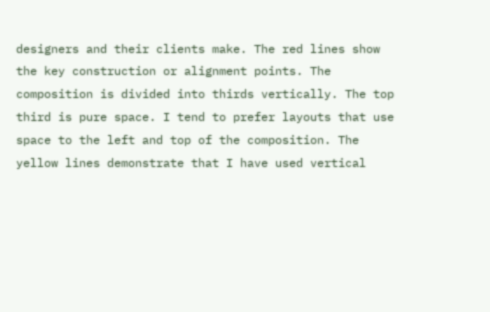designers and their clients make. The red lines show the key construction or alignment points. The composition is divided into thirds vertically. The top third is pure space. I tend to prefer layouts that use space to the left and top of the composition. The yellow lines demonstrate that I have used vertical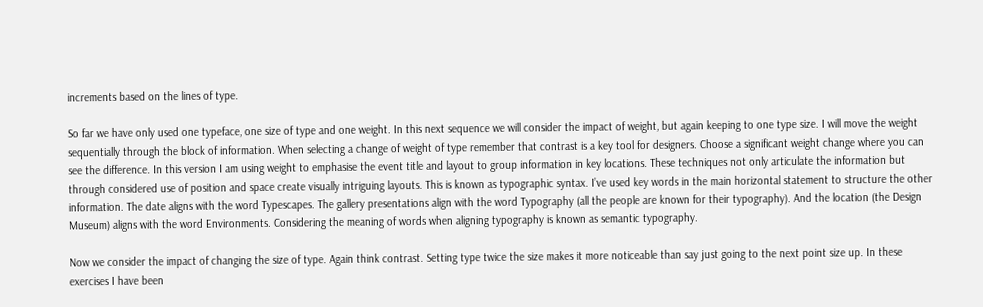increments based on the lines of type.

So far we have only used one typeface, one size of type and one weight. In this next sequence we will consider the impact of weight, but again keeping to one type size. I will move the weight sequentially through the block of information. When selecting a change of weight of type remember that contrast is a key tool for designers. Choose a significant weight change where you can see the difference. In this version I am using weight to emphasise the event title and layout to group information in key locations. These techniques not only articulate the information but through considered use of position and space create visually intriguing layouts. This is known as typographic syntax. I’ve used key words in the main horizontal statement to structure the other information. The date aligns with the word Typescapes. The gallery presentations align with the word Typography (all the people are known for their typography). And the location (the Design Museum) aligns with the word Environments. Considering the meaning of words when aligning typography is known as semantic typography.

Now we consider the impact of changing the size of type. Again think contrast. Setting type twice the size makes it more noticeable than say just going to the next point size up. In these exercises I have been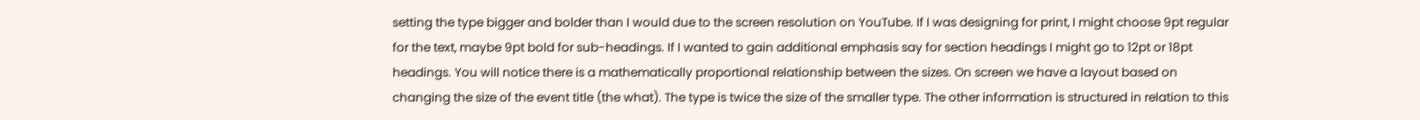setting the type bigger and bolder than I would due to the screen resolution on YouTube. If I was designing for print, I might choose 9pt regular for the text, maybe 9pt bold for sub-headings. If I wanted to gain additional emphasis say for section headings I might go to 12pt or 18pt headings. You will notice there is a mathematically proportional relationship between the sizes. On screen we have a layout based on changing the size of the event title (the what). The type is twice the size of the smaller type. The other information is structured in relation to this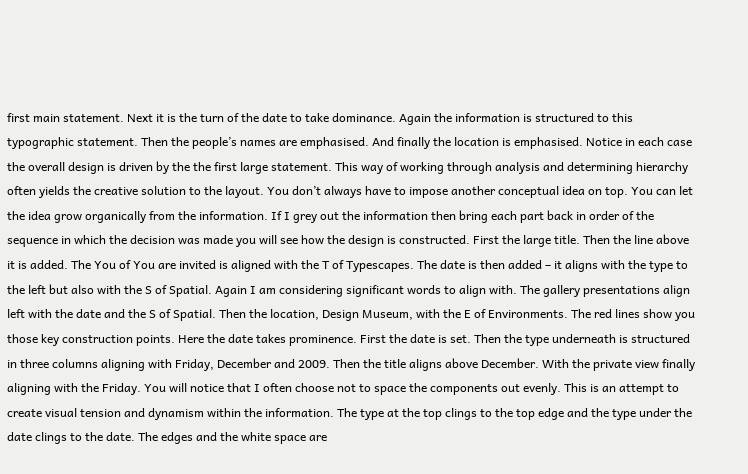first main statement. Next it is the turn of the date to take dominance. Again the information is structured to this typographic statement. Then the people’s names are emphasised. And finally the location is emphasised. Notice in each case the overall design is driven by the the first large statement. This way of working through analysis and determining hierarchy often yields the creative solution to the layout. You don’t always have to impose another conceptual idea on top. You can let the idea grow organically from the information. If I grey out the information then bring each part back in order of the sequence in which the decision was made you will see how the design is constructed. First the large title. Then the line above it is added. The You of You are invited is aligned with the T of Typescapes. The date is then added – it aligns with the type to the left but also with the S of Spatial. Again I am considering significant words to align with. The gallery presentations align left with the date and the S of Spatial. Then the location, Design Museum, with the E of Environments. The red lines show you those key construction points. Here the date takes prominence. First the date is set. Then the type underneath is structured in three columns aligning with Friday, December and 2009. Then the title aligns above December. With the private view finally aligning with the Friday. You will notice that I often choose not to space the components out evenly. This is an attempt to create visual tension and dynamism within the information. The type at the top clings to the top edge and the type under the date clings to the date. The edges and the white space are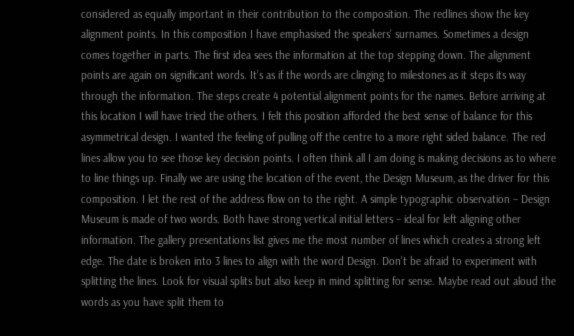considered as equally important in their contribution to the composition. The redlines show the key alignment points. In this composition I have emphasised the speakers’ surnames. Sometimes a design comes together in parts. The first idea sees the information at the top stepping down. The alignment points are again on significant words. It’s as if the words are clinging to milestones as it steps its way through the information. The steps create 4 potential alignment points for the names. Before arriving at this location I will have tried the others. I felt this position afforded the best sense of balance for this asymmetrical design. I wanted the feeling of pulling off the centre to a more right sided balance. The red lines allow you to see those key decision points. I often think all I am doing is making decisions as to where to line things up. Finally we are using the location of the event, the Design Museum, as the driver for this composition. I let the rest of the address flow on to the right. A simple typographic observation – Design Museum is made of two words. Both have strong vertical initial letters – ideal for left aligning other information. The gallery presentations list gives me the most number of lines which creates a strong left edge. The date is broken into 3 lines to align with the word Design. Don’t be afraid to experiment with splitting the lines. Look for visual splits but also keep in mind splitting for sense. Maybe read out aloud the words as you have split them to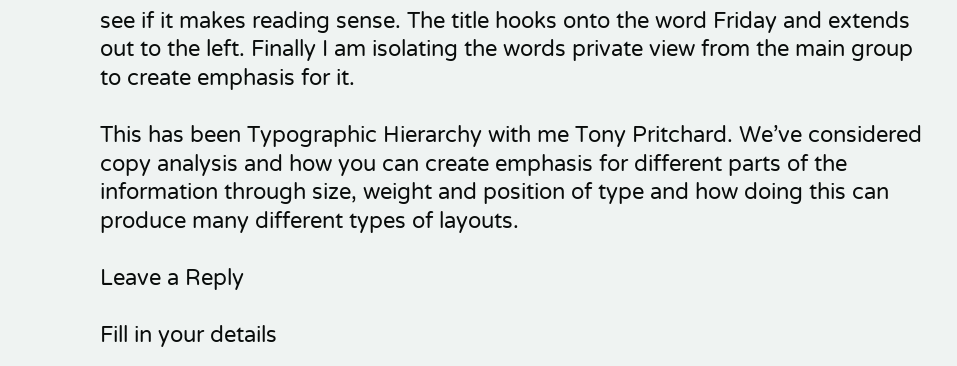see if it makes reading sense. The title hooks onto the word Friday and extends out to the left. Finally I am isolating the words private view from the main group to create emphasis for it.

This has been Typographic Hierarchy with me Tony Pritchard. We’ve considered copy analysis and how you can create emphasis for different parts of the information through size, weight and position of type and how doing this can produce many different types of layouts.

Leave a Reply

Fill in your details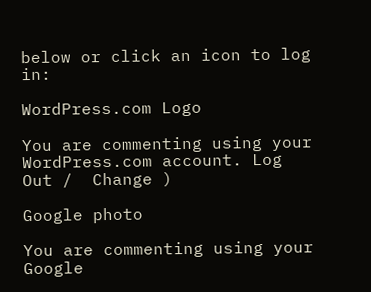below or click an icon to log in:

WordPress.com Logo

You are commenting using your WordPress.com account. Log Out /  Change )

Google photo

You are commenting using your Google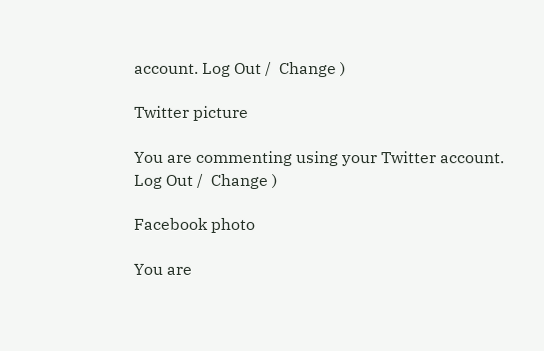account. Log Out /  Change )

Twitter picture

You are commenting using your Twitter account. Log Out /  Change )

Facebook photo

You are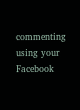commenting using your Facebook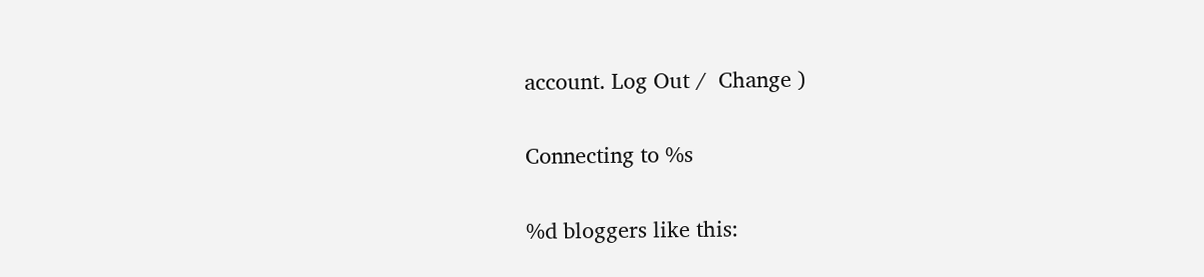account. Log Out /  Change )

Connecting to %s

%d bloggers like this: